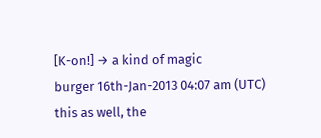[K-on!] → a kind of magic
burger 16th-Jan-2013 04:07 am (UTC)
this as well, the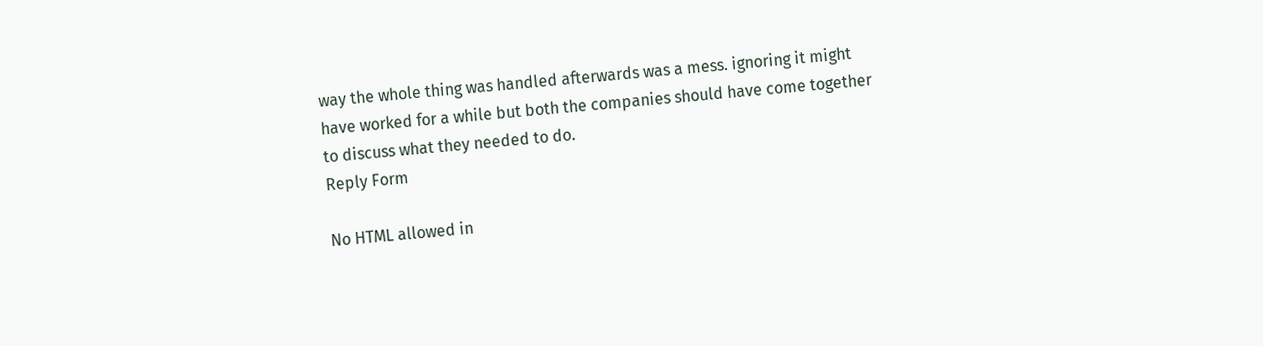way the whole thing was handled afterwards was a mess. ignoring it might have worked for a while but both the companies should have come together to discuss what they needed to do.
Reply Form

No HTML allowed in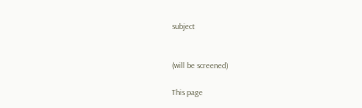subject


(will be screened)

This page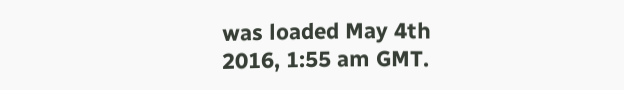was loaded May 4th 2016, 1:55 am GMT.